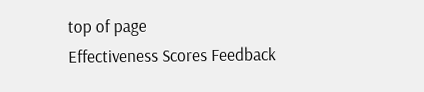top of page
Effectiveness Scores Feedback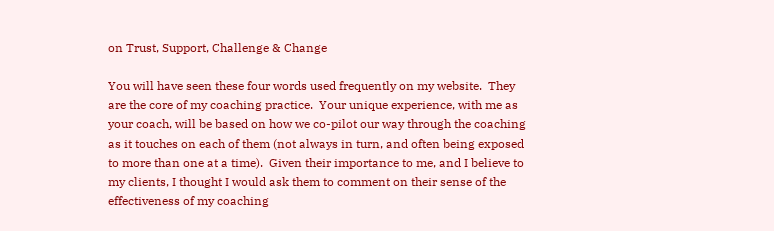on Trust, Support, Challenge & Change

You will have seen these four words used frequently on my website.  They are the core of my coaching practice.  Your unique experience, with me as your coach, will be based on how we co-pilot our way through the coaching as it touches on each of them (not always in turn, and often being exposed to more than one at a time).  Given their importance to me, and I believe to my clients, I thought I would ask them to comment on their sense of the effectiveness of my coaching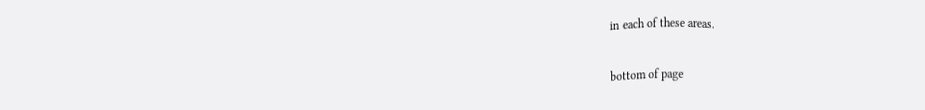in each of these areas.

bottom of page